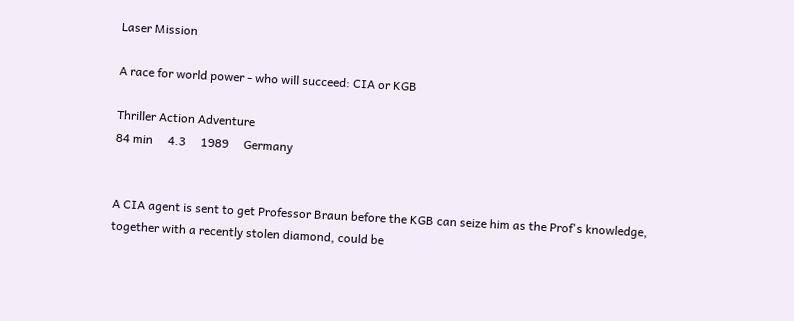Laser Mission

A race for world power - who will succeed: CIA or KGB

Thriller Action Adventure
84 min     4.3     1989     Germany


A CIA agent is sent to get Professor Braun before the KGB can seize him as the Prof's knowledge, together with a recently stolen diamond, could be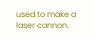used to make a laser cannon.